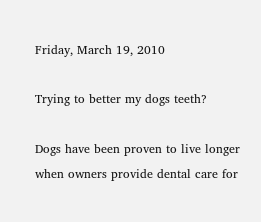Friday, March 19, 2010

Trying to better my dogs teeth?

Dogs have been proven to live longer when owners provide dental care for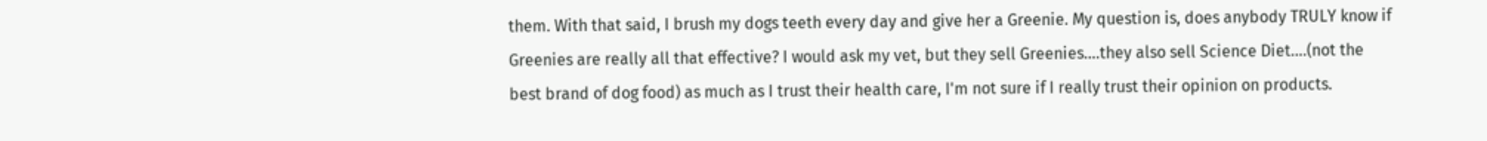them. With that said, I brush my dogs teeth every day and give her a Greenie. My question is, does anybody TRULY know if Greenies are really all that effective? I would ask my vet, but they sell Greenies....they also sell Science Diet....(not the best brand of dog food) as much as I trust their health care, I'm not sure if I really trust their opinion on products.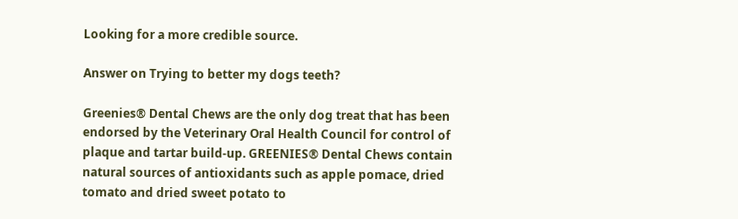Looking for a more credible source.

Answer on Trying to better my dogs teeth?

Greenies® Dental Chews are the only dog treat that has been endorsed by the Veterinary Oral Health Council for control of plaque and tartar build-up. GREENIES® Dental Chews contain natural sources of antioxidants such as apple pomace, dried tomato and dried sweet potato to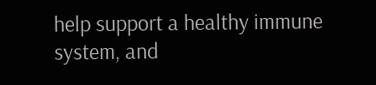help support a healthy immune system, and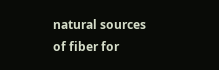natural sources of fiber for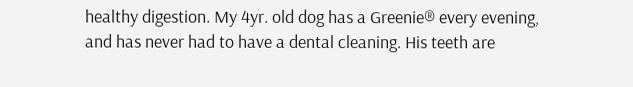healthy digestion. My 4yr. old dog has a Greenie® every evening, and has never had to have a dental cleaning. His teeth are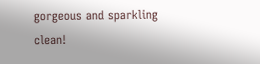gorgeous and sparkling clean!